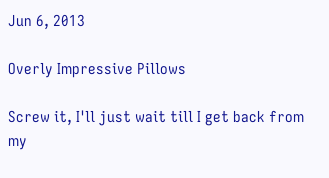Jun 6, 2013

Overly Impressive Pillows

Screw it, I'll just wait till I get back from my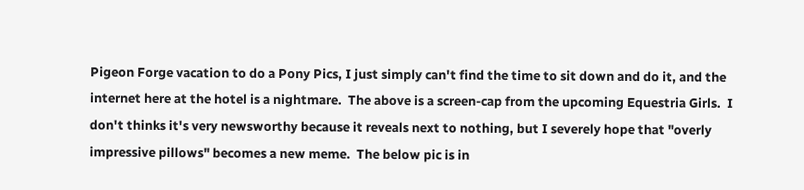Pigeon Forge vacation to do a Pony Pics, I just simply can't find the time to sit down and do it, and the internet here at the hotel is a nightmare.  The above is a screen-cap from the upcoming Equestria Girls.  I don't thinks it's very newsworthy because it reveals next to nothing, but I severely hope that "overly impressive pillows" becomes a new meme.  The below pic is in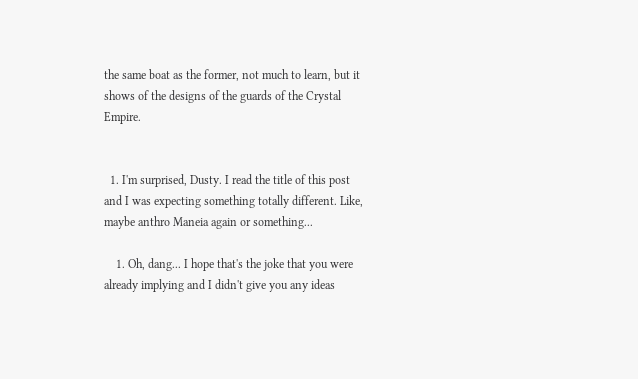the same boat as the former, not much to learn, but it shows of the designs of the guards of the Crystal Empire.


  1. I'm surprised, Dusty. I read the title of this post and I was expecting something totally different. Like, maybe anthro Maneia again or something...

    1. Oh, dang... I hope that's the joke that you were already implying and I didn't give you any ideas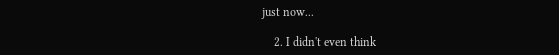just now...

    2. I didn't even think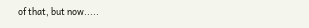of that, but now.....